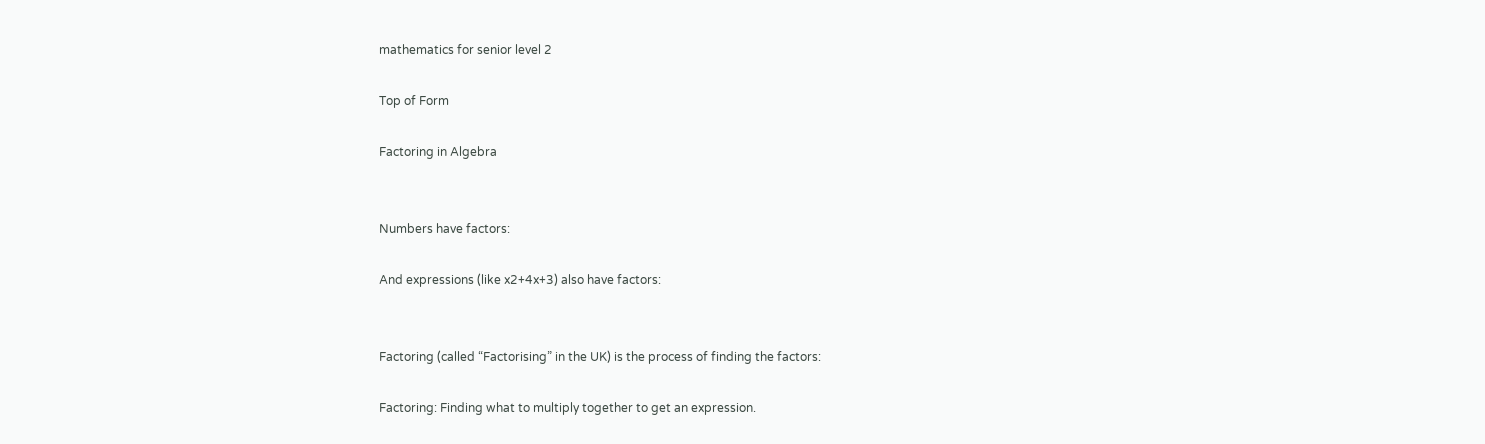mathematics for senior level 2

Top of Form

Factoring in Algebra


Numbers have factors:

And expressions (like x2+4x+3) also have factors:


Factoring (called “Factorising” in the UK) is the process of finding the factors:

Factoring: Finding what to multiply together to get an expression.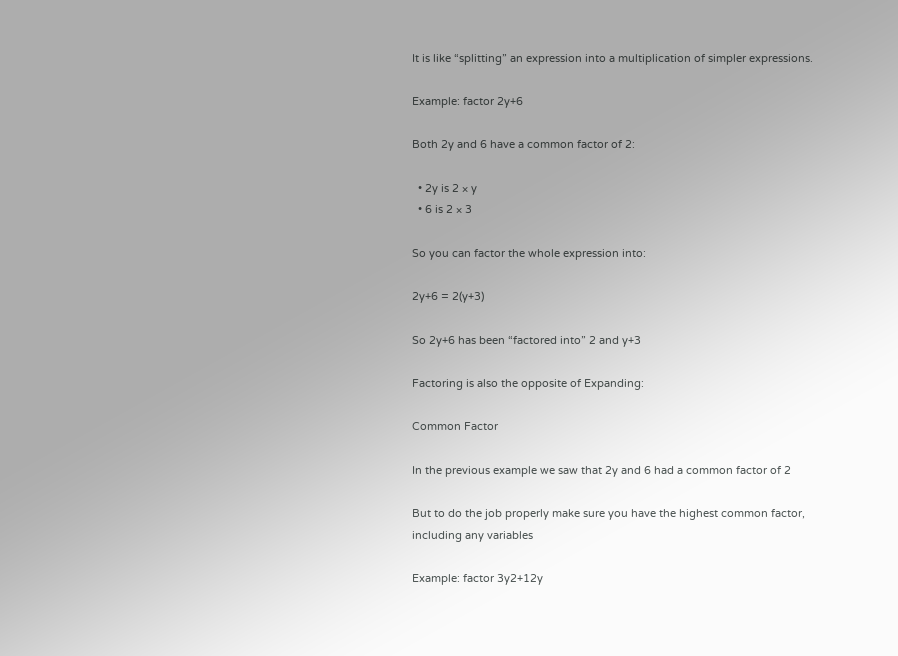It is like “splitting” an expression into a multiplication of simpler expressions.

Example: factor 2y+6

Both 2y and 6 have a common factor of 2:

  • 2y is 2 × y
  • 6 is 2 × 3

So you can factor the whole expression into:

2y+6 = 2(y+3)

So 2y+6 has been “factored into” 2 and y+3

Factoring is also the opposite of Expanding:

Common Factor

In the previous example we saw that 2y and 6 had a common factor of 2

But to do the job properly make sure you have the highest common factor, including any variables

Example: factor 3y2+12y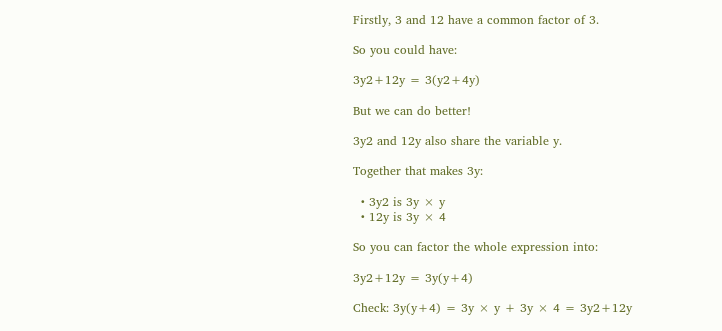Firstly, 3 and 12 have a common factor of 3.

So you could have:

3y2+12y = 3(y2+4y)

But we can do better!

3y2 and 12y also share the variable y.

Together that makes 3y:

  • 3y2 is 3y × y
  • 12y is 3y × 4

So you can factor the whole expression into:

3y2+12y = 3y(y+4)

Check: 3y(y+4) = 3y × y + 3y × 4 = 3y2+12y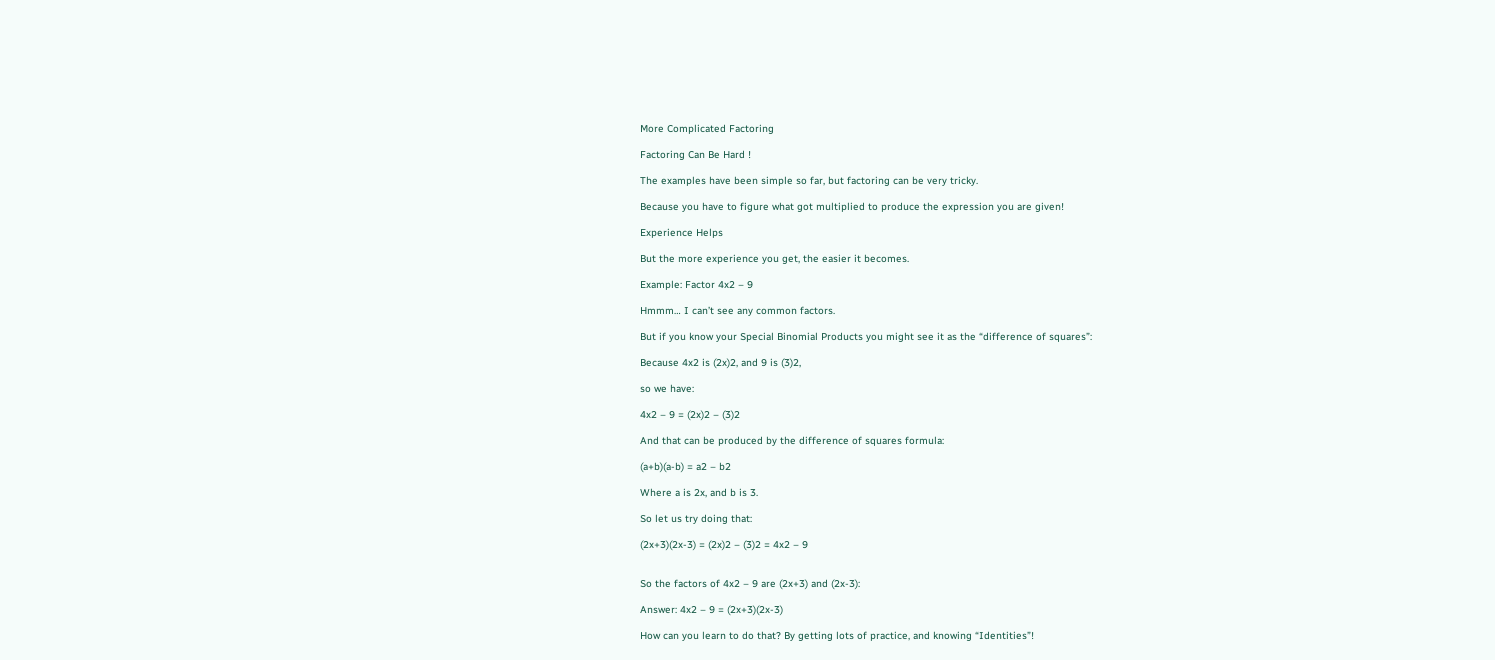More Complicated Factoring

Factoring Can Be Hard !

The examples have been simple so far, but factoring can be very tricky.

Because you have to figure what got multiplied to produce the expression you are given!

Experience Helps

But the more experience you get, the easier it becomes.

Example: Factor 4x2 – 9

Hmmm… I can’t see any common factors.

But if you know your Special Binomial Products you might see it as the “difference of squares”:

Because 4x2 is (2x)2, and 9 is (3)2,

so we have:

4x2 – 9 = (2x)2 – (3)2

And that can be produced by the difference of squares formula:

(a+b)(a-b) = a2 – b2

Where a is 2x, and b is 3.

So let us try doing that:

(2x+3)(2x-3) = (2x)2 – (3)2 = 4x2 – 9


So the factors of 4x2 – 9 are (2x+3) and (2x-3):

Answer: 4x2 – 9 = (2x+3)(2x-3)

How can you learn to do that? By getting lots of practice, and knowing “Identities”!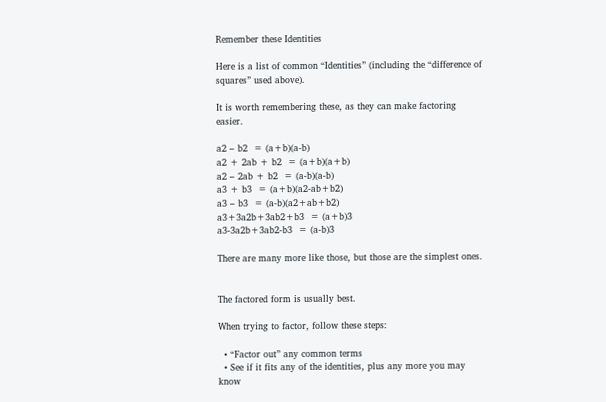Remember these Identities

Here is a list of common “Identities” (including the “difference of squares” used above).

It is worth remembering these, as they can make factoring easier.

a2 – b2  = (a+b)(a-b)
a2 + 2ab + b2  = (a+b)(a+b)
a2 – 2ab + b2  = (a-b)(a-b)
a3 + b3  = (a+b)(a2-ab+b2)
a3 – b3  = (a-b)(a2+ab+b2)
a3+3a2b+3ab2+b3  = (a+b)3
a3-3a2b+3ab2-b3  = (a-b)3

There are many more like those, but those are the simplest ones.


The factored form is usually best.

When trying to factor, follow these steps:

  • “Factor out” any common terms
  • See if it fits any of the identities, plus any more you may know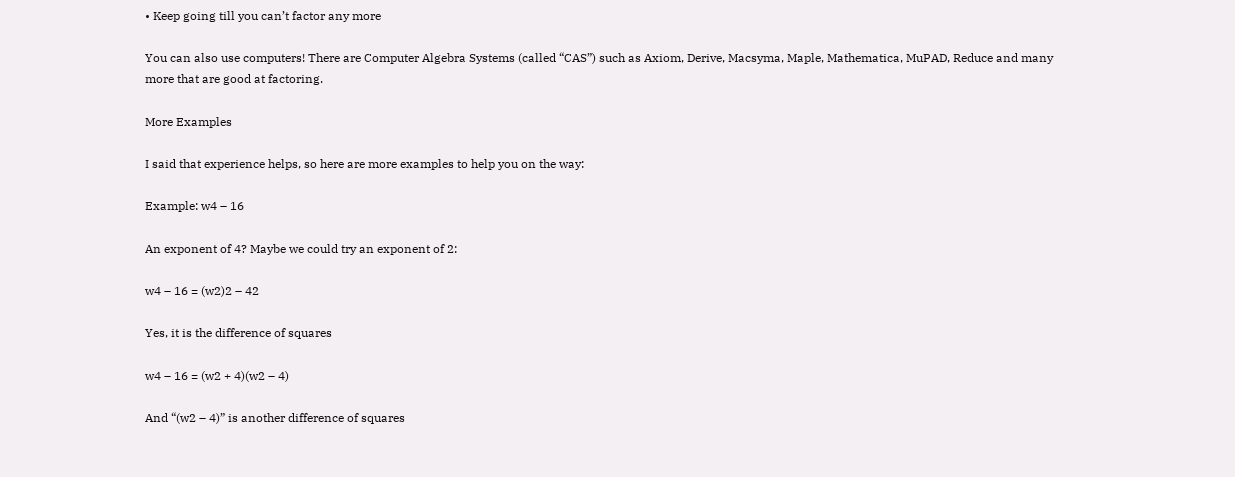• Keep going till you can’t factor any more

You can also use computers! There are Computer Algebra Systems (called “CAS”) such as Axiom, Derive, Macsyma, Maple, Mathematica, MuPAD, Reduce and many more that are good at factoring.

More Examples

I said that experience helps, so here are more examples to help you on the way:

Example: w4 – 16

An exponent of 4? Maybe we could try an exponent of 2:

w4 – 16 = (w2)2 – 42

Yes, it is the difference of squares

w4 – 16 = (w2 + 4)(w2 – 4)

And “(w2 – 4)” is another difference of squares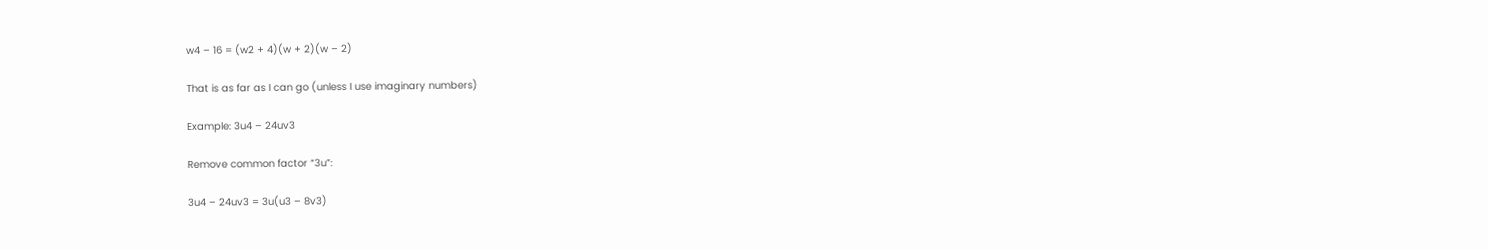w4 – 16 = (w2 + 4)(w + 2)(w – 2)

That is as far as I can go (unless I use imaginary numbers)

Example: 3u4 – 24uv3

Remove common factor “3u”:

3u4 – 24uv3 = 3u(u3 – 8v3)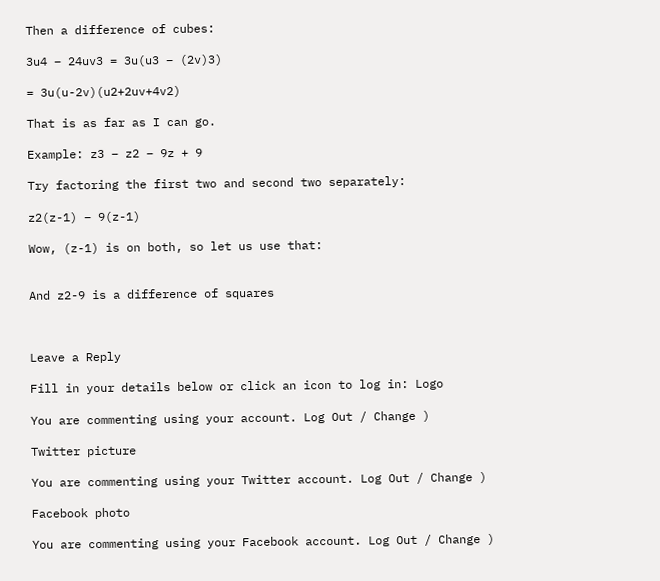Then a difference of cubes:

3u4 – 24uv3 = 3u(u3 – (2v)3)

= 3u(u-2v)(u2+2uv+4v2)

That is as far as I can go.

Example: z3 – z2 – 9z + 9

Try factoring the first two and second two separately:

z2(z-1) – 9(z-1)

Wow, (z-1) is on both, so let us use that:


And z2-9 is a difference of squares



Leave a Reply

Fill in your details below or click an icon to log in: Logo

You are commenting using your account. Log Out / Change )

Twitter picture

You are commenting using your Twitter account. Log Out / Change )

Facebook photo

You are commenting using your Facebook account. Log Out / Change )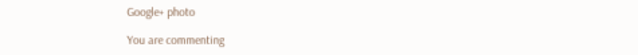Google+ photo

You are commenting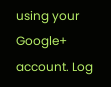using your Google+ account. Log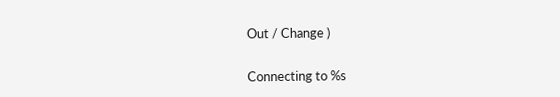Out / Change )

Connecting to %s